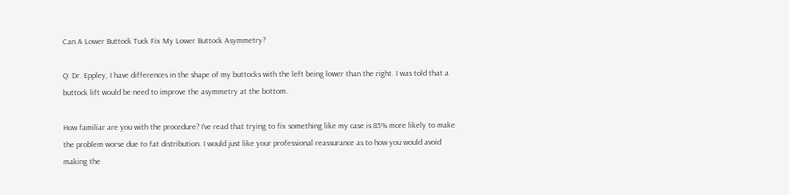Can A Lower Buttock Tuck Fix My Lower Buttock Asymmetry?

Q: Dr. Eppley, I have differences in the shape of my buttocks with the left being lower than the right. I was told that a buttock lift would be need to improve the asymmetry at the bottom.

How familiar are you with the procedure? I’ve read that trying to fix something like my case is 85% more likely to make the problem worse due to fat distribution. I would just like your professional reassurance as to how you would avoid making the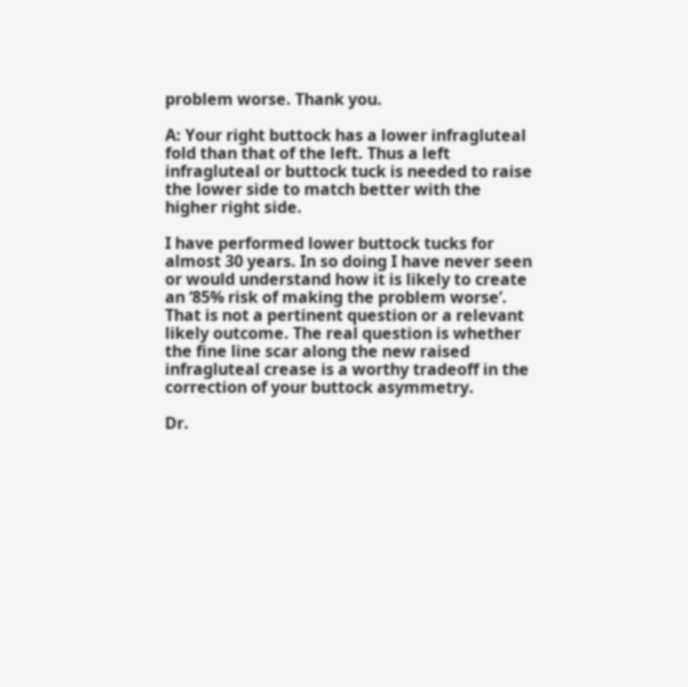problem worse. Thank you.

A: Your right buttock has a lower infragluteal fold than that of the left. Thus a left infragluteal or buttock tuck is needed to raise the lower side to match better with the higher right side.

I have performed lower buttock tucks for almost 30 years. In so doing I have never seen or would understand how it is likely to create an ‘85% risk of making the problem worse’. That is not a pertinent question or a relevant likely outcome. The real question is whether the fine line scar along the new raised infragluteal crease is a worthy tradeoff in the correction of your buttock asymmetry.

Dr.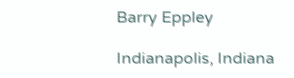Barry Eppley

Indianapolis, Indiana